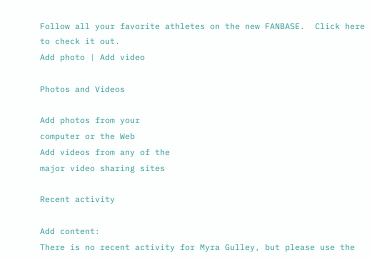Follow all your favorite athletes on the new FANBASE.  Click here to check it out.
Add photo | Add video

Photos and Videos

Add photos from your
computer or the Web
Add videos from any of the
major video sharing sites

Recent activity

Add content:
There is no recent activity for Myra Gulley, but please use the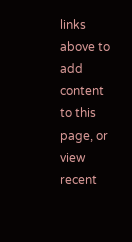links above to add content to this page, or view recent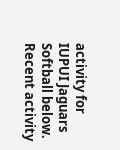activity for IUPUI Jaguars Softball below.
Recent activity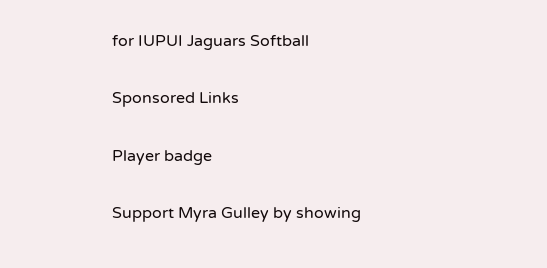for IUPUI Jaguars Softball

Sponsored Links

Player badge

Support Myra Gulley by showing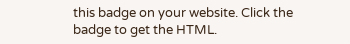this badge on your website. Click the badge to get the HTML.